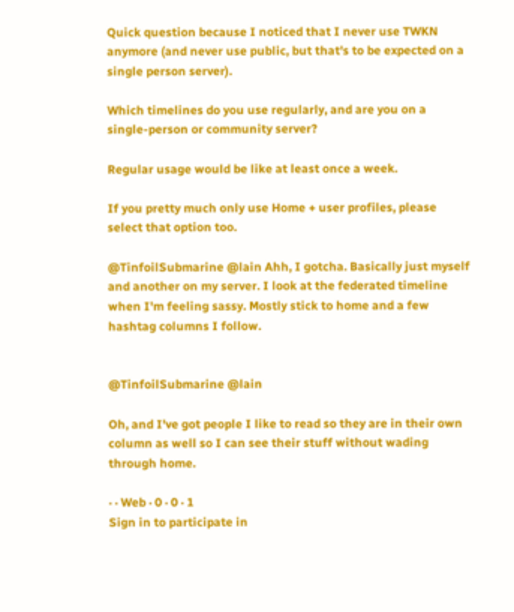Quick question because I noticed that I never use TWKN anymore (and never use public, but that's to be expected on a single person server).

Which timelines do you use regularly, and are you on a single-person or community server?

Regular usage would be like at least once a week.

If you pretty much only use Home + user profiles, please select that option too.

@TinfoilSubmarine @lain Ahh, I gotcha. Basically just myself and another on my server. I look at the federated timeline when I'm feeling sassy. Mostly stick to home and a few hashtag columns I follow.


@TinfoilSubmarine @lain

Oh, and I've got people I like to read so they are in their own column as well so I can see their stuff without wading through home.

· · Web · 0 · 0 · 1
Sign in to participate in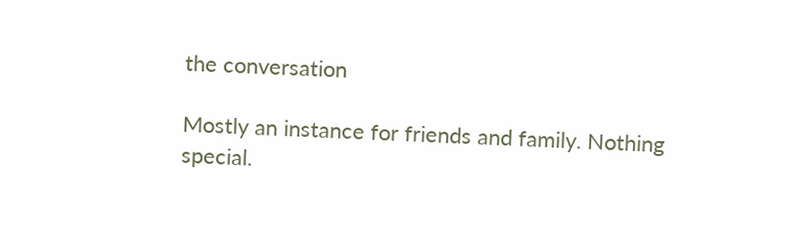the conversation

Mostly an instance for friends and family. Nothing special.